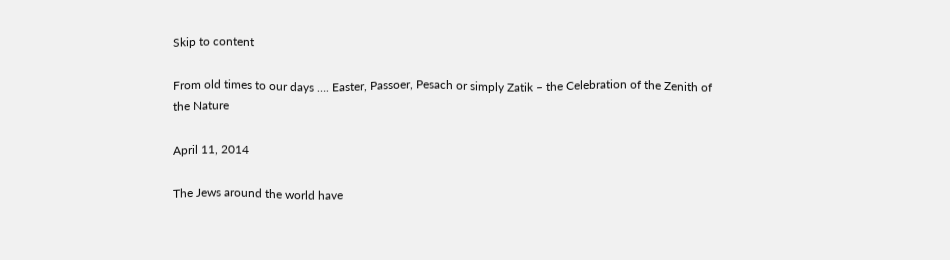Skip to content

From old times to our days …. Easter, Passoer, Pesach or simply Zatik – the Celebration of the Zenith of the Nature

April 11, 2014

The Jews around the world have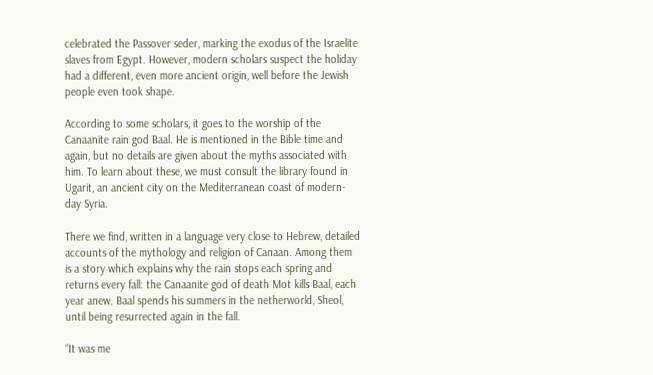celebrated the Passover seder, marking the exodus of the Israelite slaves from Egypt. However, modern scholars suspect the holiday had a different, even more ancient origin, well before the Jewish people even took shape.

According to some scholars, it goes to the worship of the Canaanite rain god Baal. He is mentioned in the Bible time and again, but no details are given about the myths associated with him. To learn about these, we must consult the library found in Ugarit, an ancient city on the Mediterranean coast of modern-day Syria.

There we find, written in a language very close to Hebrew, detailed accounts of the mythology and religion of Canaan. Among them is a story which explains why the rain stops each spring and returns every fall: the Canaanite god of death Mot kills Baal, each year anew. Baal spends his summers in the netherworld, Sheol, until being resurrected again in the fall.

“It was me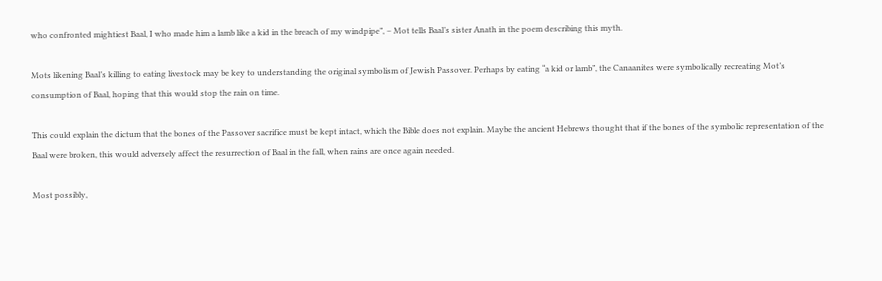who confronted mightiest Baal, I who made him a lamb like a kid in the breach of my windpipe”, – Mot tells Baal’s sister Anath in the poem describing this myth.

Mots likening Baal’s killing to eating livestock may be key to understanding the original symbolism of Jewish Passover. Perhaps by eating “a kid or lamb”, the Canaanites were symbolically recreating Mot’s consumption of Baal, hoping that this would stop the rain on time.

This could explain the dictum that the bones of the Passover sacrifice must be kept intact, which the Bible does not explain. Maybe the ancient Hebrews thought that if the bones of the symbolic representation of the Baal were broken, this would adversely affect the resurrection of Baal in the fall, when rains are once again needed.

Most possibly,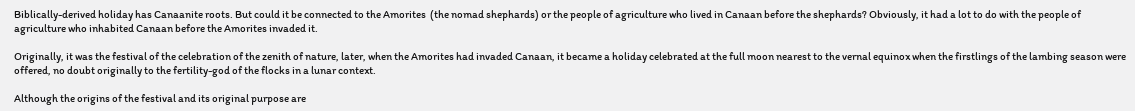Biblically-derived holiday has Canaanite roots. But could it be connected to the Amorites  (the nomad shephards) or the people of agriculture who lived in Canaan before the shephards? Obviously, it had a lot to do with the people of agriculture who inhabited Canaan before the Amorites invaded it.

Originally, it was the festival of the celebration of the zenith of nature, later, when the Amorites had invaded Canaan, it became a holiday celebrated at the full moon nearest to the vernal equinox when the firstlings of the lambing season were offered, no doubt originally to the fertility-god of the flocks in a lunar context.

Although the origins of the festival and its original purpose are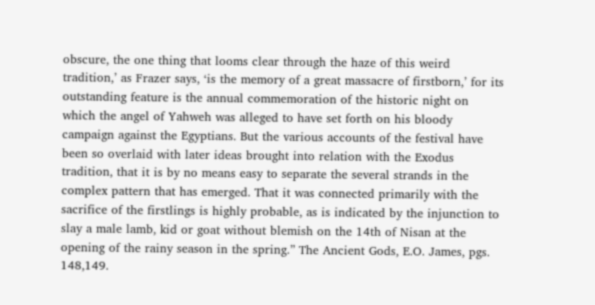obscure, the one thing that looms clear through the haze of this weird tradition,’ as Frazer says, ‘is the memory of a great massacre of firstborn,’ for its outstanding feature is the annual commemoration of the historic night on which the angel of Yahweh was alleged to have set forth on his bloody campaign against the Egyptians. But the various accounts of the festival have been so overlaid with later ideas brought into relation with the Exodus tradition, that it is by no means easy to separate the several strands in the complex pattern that has emerged. That it was connected primarily with the sacrifice of the firstlings is highly probable, as is indicated by the injunction to slay a male lamb, kid or goat without blemish on the 14th of Nisan at the opening of the rainy season in the spring.” The Ancient Gods, E.O. James, pgs. 148,149.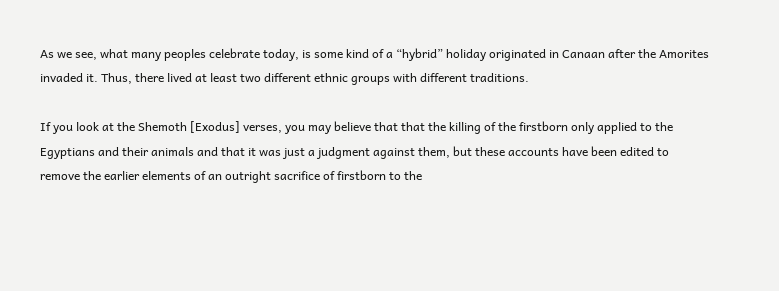As we see, what many peoples celebrate today, is some kind of a “hybrid” holiday originated in Canaan after the Amorites invaded it. Thus, there lived at least two different ethnic groups with different traditions.

If you look at the Shemoth [Exodus] verses, you may believe that that the killing of the firstborn only applied to the Egyptians and their animals and that it was just a judgment against them, but these accounts have been edited to remove the earlier elements of an outright sacrifice of firstborn to the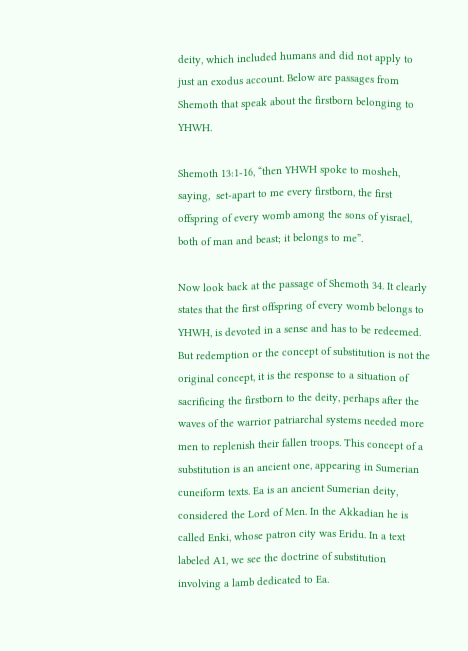deity, which included humans and did not apply to just an exodus account. Below are passages from Shemoth that speak about the firstborn belonging to YHWH.

Shemoth 13:1-16, “then YHWH spoke to mosheh, saying,  set-apart to me every firstborn, the first offspring of every womb among the sons of yisrael, both of man and beast; it belongs to me”.

Now look back at the passage of Shemoth 34. It clearly states that the first offspring of every womb belongs to YHWH, is devoted in a sense and has to be redeemed. But redemption or the concept of substitution is not the original concept, it is the response to a situation of sacrificing the firstborn to the deity, perhaps after the waves of the warrior patriarchal systems needed more men to replenish their fallen troops. This concept of a substitution is an ancient one, appearing in Sumerian cuneiform texts. Ea is an ancient Sumerian deity, considered the Lord of Men. In the Akkadian he is called Enki, whose patron city was Eridu. In a text labeled A1, we see the doctrine of substitution involving a lamb dedicated to Ea.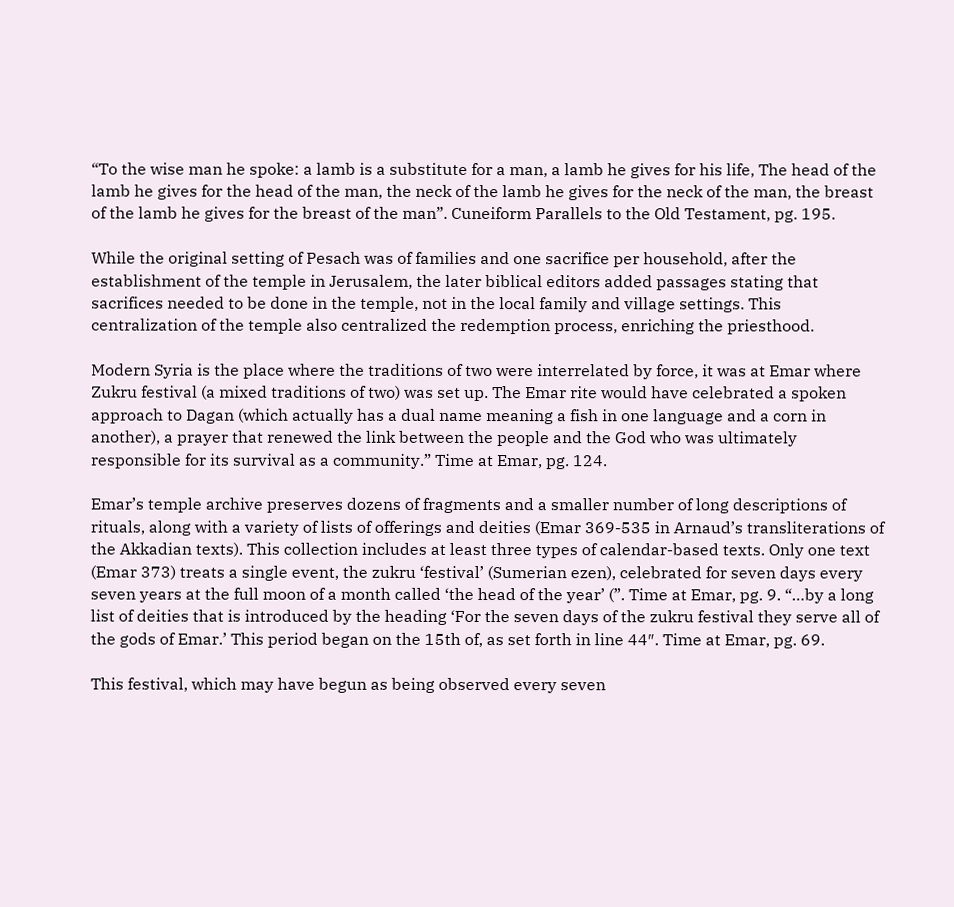“To the wise man he spoke: a lamb is a substitute for a man, a lamb he gives for his life, The head of the lamb he gives for the head of the man, the neck of the lamb he gives for the neck of the man, the breast of the lamb he gives for the breast of the man”. Cuneiform Parallels to the Old Testament, pg. 195.

While the original setting of Pesach was of families and one sacrifice per household, after the establishment of the temple in Jerusalem, the later biblical editors added passages stating that sacrifices needed to be done in the temple, not in the local family and village settings. This centralization of the temple also centralized the redemption process, enriching the priesthood.

Modern Syria is the place where the traditions of two were interrelated by force, it was at Emar where Zukru festival (a mixed traditions of two) was set up. The Emar rite would have celebrated a spoken approach to Dagan (which actually has a dual name meaning a fish in one language and a corn in another), a prayer that renewed the link between the people and the God who was ultimately responsible for its survival as a community.” Time at Emar, pg. 124.

Emar’s temple archive preserves dozens of fragments and a smaller number of long descriptions of rituals, along with a variety of lists of offerings and deities (Emar 369-535 in Arnaud’s transliterations of the Akkadian texts). This collection includes at least three types of calendar-based texts. Only one text (Emar 373) treats a single event, the zukru ‘festival’ (Sumerian ezen), celebrated for seven days every seven years at the full moon of a month called ‘the head of the year’ (”. Time at Emar, pg. 9. “…by a long list of deities that is introduced by the heading ‘For the seven days of the zukru festival they serve all of the gods of Emar.’ This period began on the 15th of, as set forth in line 44″. Time at Emar, pg. 69.

This festival, which may have begun as being observed every seven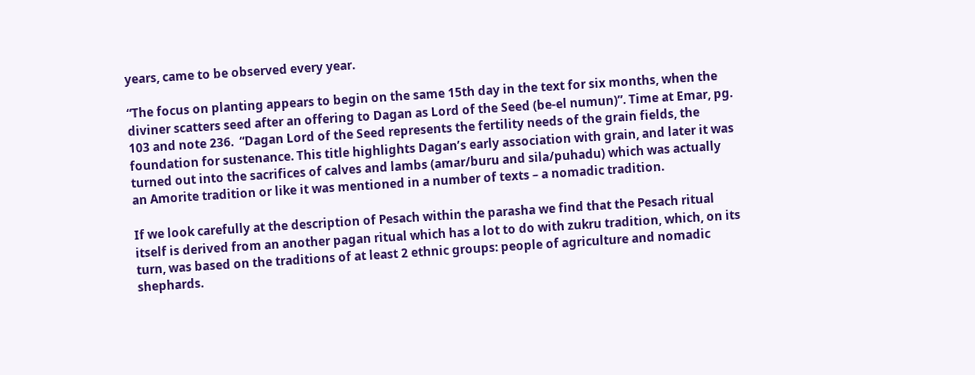years, came to be observed every year.

“The focus on planting appears to begin on the same 15th day in the text for six months, when the diviner scatters seed after an offering to Dagan as Lord of the Seed (be-el numun)”. Time at Emar, pg. 103 and note 236.  “Dagan Lord of the Seed represents the fertility needs of the grain fields, the foundation for sustenance. This title highlights Dagan’s early association with grain, and later it was turned out into the sacrifices of calves and lambs (amar/buru and sila/puhadu) which was actually an Amorite tradition or like it was mentioned in a number of texts – a nomadic tradition.

If we look carefully at the description of Pesach within the parasha we find that the Pesach ritual itself is derived from an another pagan ritual which has a lot to do with zukru tradition, which, on its turn, was based on the traditions of at least 2 ethnic groups: people of agriculture and nomadic shephards.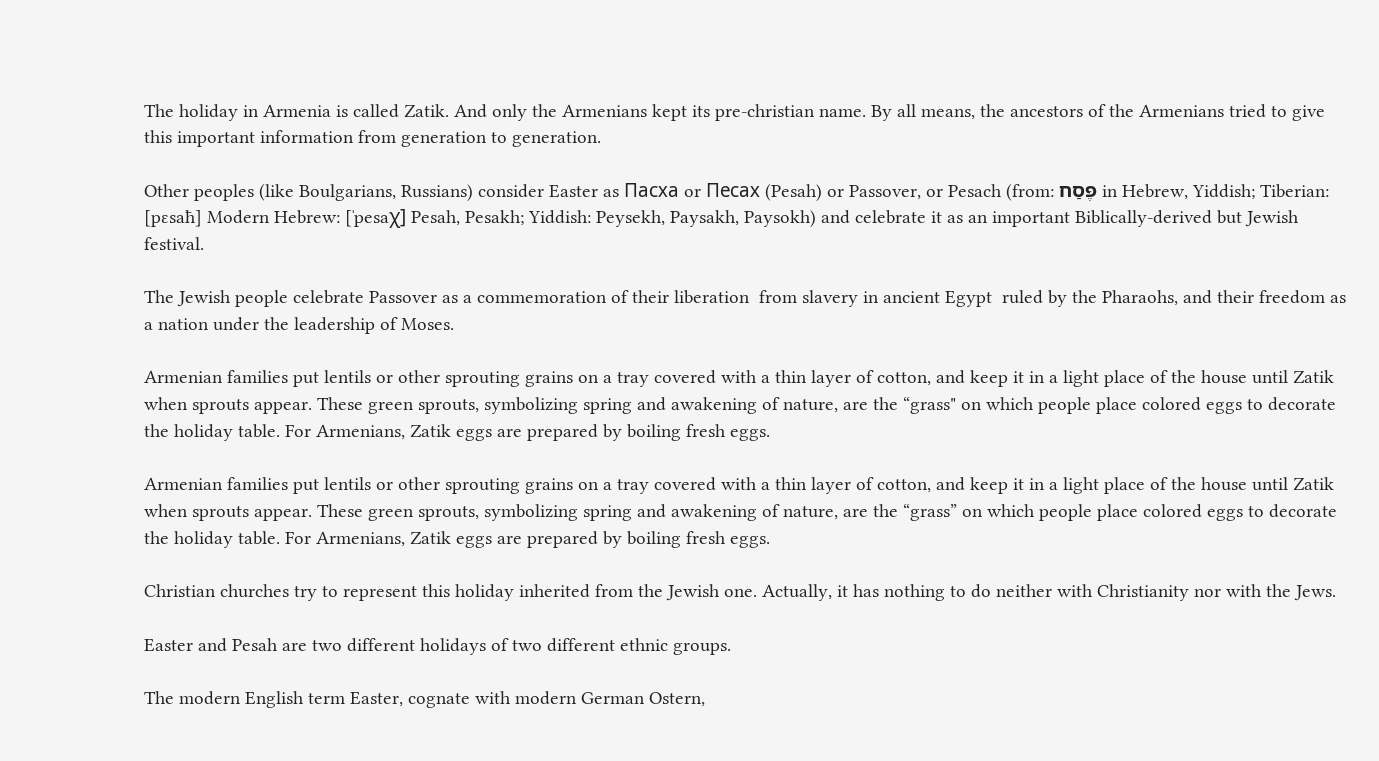The holiday in Armenia is called Zatik. And only the Armenians kept its pre-christian name. By all means, the ancestors of the Armenians tried to give this important information from generation to generation.

Other peoples (like Boulgarians, Russians) consider Easter as Пасха or Песах (Pesah) or Passover, or Pesach (from: פֶּסַח in Hebrew, Yiddish; Tiberian: [pɛsaħ] Modern Hebrew: [ˈpesaχ] Pesah, Pesakh; Yiddish: Peysekh, Paysakh, Paysokh) and celebrate it as an important Biblically-derived but Jewish festival.

The Jewish people celebrate Passover as a commemoration of their liberation  from slavery in ancient Egypt  ruled by the Pharaohs, and their freedom as a nation under the leadership of Moses.

Armenian families put lentils or other sprouting grains on a tray covered with a thin layer of cotton, and keep it in a light place of the house until Zatik when sprouts appear. These green sprouts, symbolizing spring and awakening of nature, are the “grass" on which people place colored eggs to decorate the holiday table. For Armenians, Zatik eggs are prepared by boiling fresh eggs.

Armenian families put lentils or other sprouting grains on a tray covered with a thin layer of cotton, and keep it in a light place of the house until Zatik when sprouts appear. These green sprouts, symbolizing spring and awakening of nature, are the “grass” on which people place colored eggs to decorate the holiday table. For Armenians, Zatik eggs are prepared by boiling fresh eggs.

Christian churches try to represent this holiday inherited from the Jewish one. Actually, it has nothing to do neither with Christianity nor with the Jews.

Easter and Pesah are two different holidays of two different ethnic groups.

The modern English term Easter, cognate with modern German Ostern,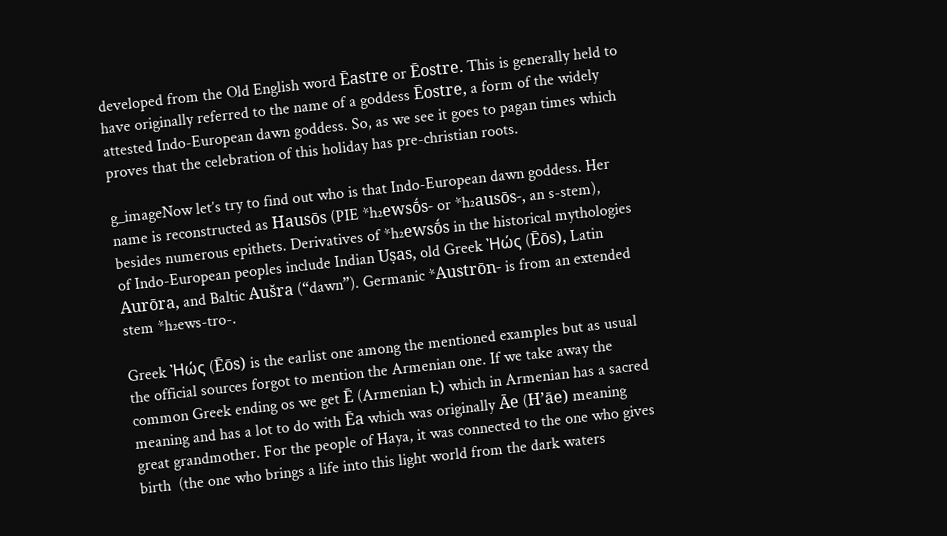developed from the Old English word Ēastre or Ēostre. This is generally held to have originally referred to the name of a goddess Ēostre, a form of the widely attested Indo-European dawn goddess. So, as we see it goes to pagan times which proves that the celebration of this holiday has pre-christian roots.

g_imageNow let’s try to find out who is that Indo-European dawn goddess. Her name is reconstructed as Hausōs (PIE *h₂ewsṓs- or *h₂ausōs-, an s-stem), besides numerous epithets. Derivatives of *h₂ewsṓs in the historical mythologies of Indo-European peoples include Indian Uṣas, old Greek Ἠώς (Ēōs), Latin Aurōra, and Baltic Aušra (“dawn”). Germanic *Austrōn- is from an extended stem *h₂ews-tro-.

Greek Ἠώς (Ēōs) is the earlist one among the mentioned examples but as usual the official sources forgot to mention the Armenian one. If we take away the common Greek ending os we get Ē (Armenian Է) which in Armenian has a sacred meaning and has a lot to do with Ēa which was originally Āe (H’āe) meaning great grandmother. For the people of Haya, it was connected to the one who gives birth  (the one who brings a life into this light world from the dark waters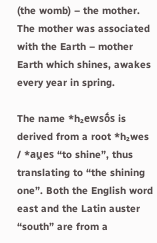(the womb) – the mother. The mother was associated with the Earth – mother Earth which shines, awakes every year in spring.

The name *h₂ewsṓs is derived from a root *h₂wes / *au̯es “to shine”, thus translating to “the shining one”. Both the English word east and the Latin auster “south” are from a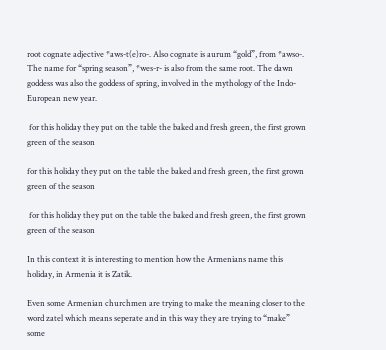root cognate adjective *aws-t(e)ro-. Also cognate is aurum “gold”, from *awso-. The name for “spring season”, *wes-r- is also from the same root. The dawn goddess was also the goddess of spring, involved in the mythology of the Indo-European new year.

 for this holiday they put on the table the baked and fresh green, the first grown green of the season

for this holiday they put on the table the baked and fresh green, the first grown green of the season

 for this holiday they put on the table the baked and fresh green, the first grown green of the season

In this context it is interesting to mention how the Armenians name this holiday, in Armenia it is Zatik.

Even some Armenian churchmen are trying to make the meaning closer to the word zatel which means seperate and in this way they are trying to “make” some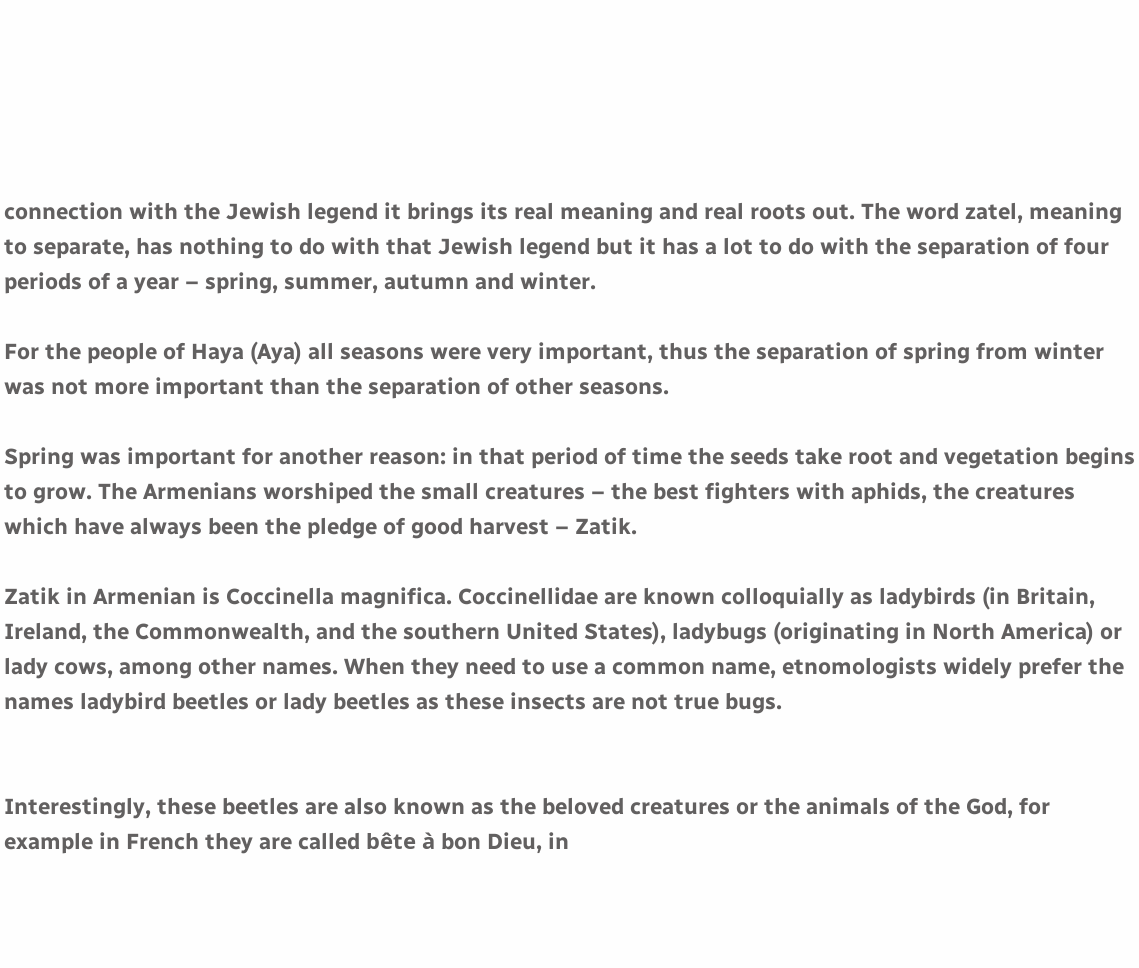connection with the Jewish legend it brings its real meaning and real roots out. The word zatel, meaning to separate, has nothing to do with that Jewish legend but it has a lot to do with the separation of four periods of a year – spring, summer, autumn and winter.

For the people of Haya (Aya) all seasons were very important, thus the separation of spring from winter was not more important than the separation of other seasons.

Spring was important for another reason: in that period of time the seeds take root and vegetation begins to grow. The Armenians worshiped the small creatures – the best fighters with aphids, the creatures which have always been the pledge of good harvest – Zatik.

Zatik in Armenian is Coccinella magnifica. Coccinellidae are known colloquially as ladybirds (in Britain, Ireland, the Commonwealth, and the southern United States), ladybugs (originating in North America) or lady cows, among other names. When they need to use a common name, etnomologists widely prefer the names ladybird beetles or lady beetles as these insects are not true bugs.


Interestingly, these beetles are also known as the beloved creatures or the animals of the God, for example in French they are called bête à bon Dieu, in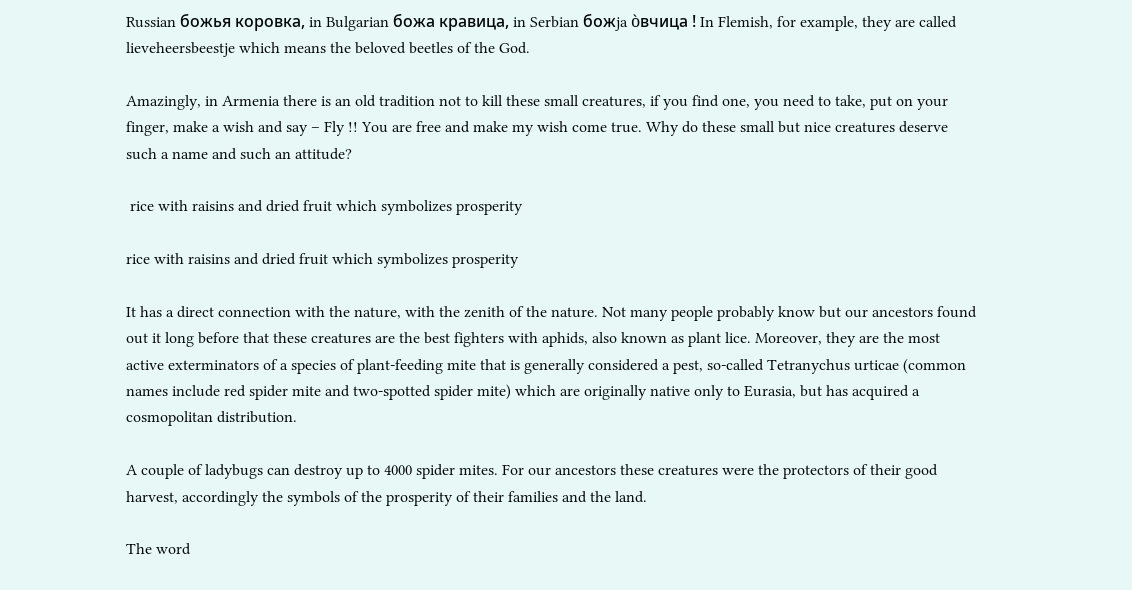Russian божья коровка, in Bulgarian божа кравица, in Serbian бoжja òвчица ! In Flemish, for example, they are called lieveheersbeestje which means the beloved beetles of the God.

Amazingly, in Armenia there is an old tradition not to kill these small creatures, if you find one, you need to take, put on your finger, make a wish and say – Fly !! You are free and make my wish come true. Why do these small but nice creatures deserve such a name and such an attitude?

 rice with raisins and dried fruit which symbolizes prosperity

rice with raisins and dried fruit which symbolizes prosperity

It has a direct connection with the nature, with the zenith of the nature. Not many people probably know but our ancestors found out it long before that these creatures are the best fighters with aphids, also known as plant lice. Moreover, they are the most active exterminators of a species of plant-feeding mite that is generally considered a pest, so-called Tetranychus urticae (common names include red spider mite and two-spotted spider mite) which are originally native only to Eurasia, but has acquired a cosmopolitan distribution.

A couple of ladybugs can destroy up to 4000 spider mites. For our ancestors these creatures were the protectors of their good harvest, accordingly the symbols of the prosperity of their families and the land.

The word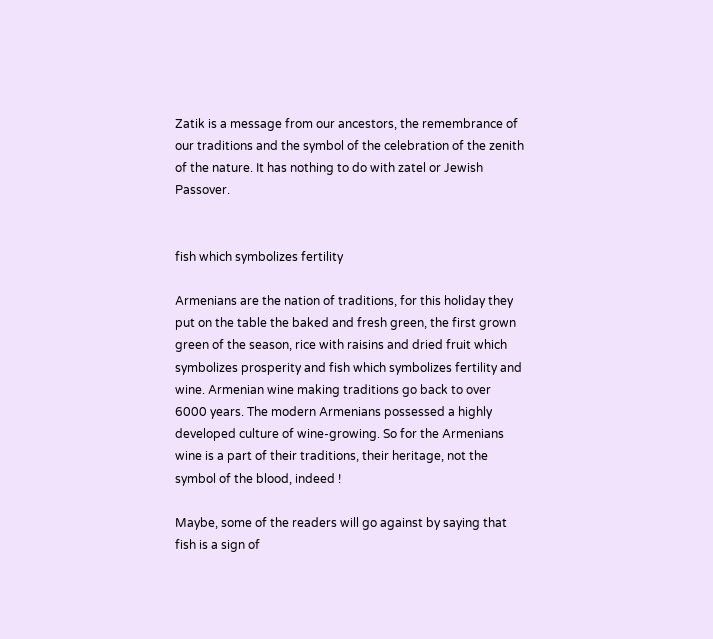Zatik is a message from our ancestors, the remembrance of our traditions and the symbol of the celebration of the zenith of the nature. It has nothing to do with zatel or Jewish Passover.


fish which symbolizes fertility

Armenians are the nation of traditions, for this holiday they put on the table the baked and fresh green, the first grown green of the season, rice with raisins and dried fruit which symbolizes prosperity and fish which symbolizes fertility and wine. Armenian wine making traditions go back to over 6000 years. The modern Armenians possessed a highly developed culture of wine-growing. So for the Armenians wine is a part of their traditions, their heritage, not the symbol of the blood, indeed !

Maybe, some of the readers will go against by saying that fish is a sign of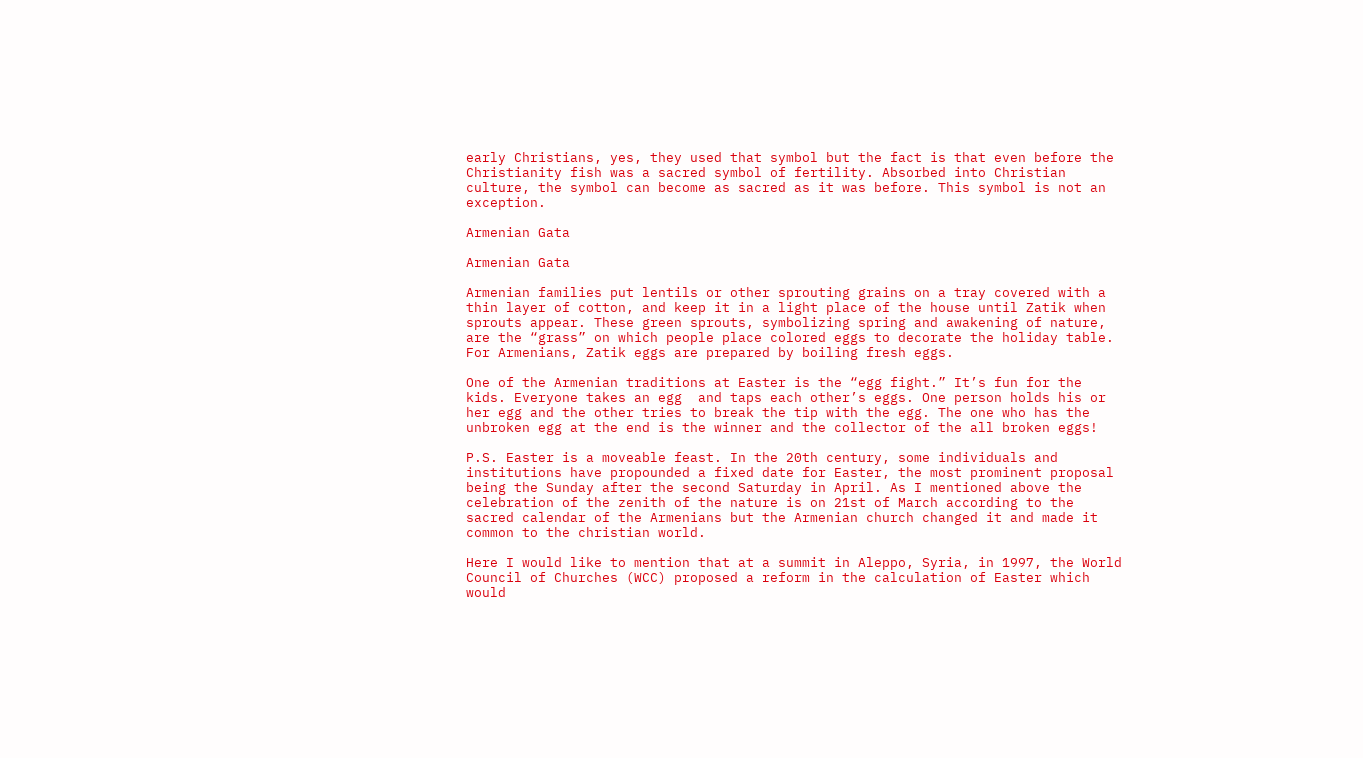early Christians, yes, they used that symbol but the fact is that even before the Christianity fish was a sacred symbol of fertility. Absorbed into Christian culture, the symbol can become as sacred as it was before. This symbol is not an exception.

Armenian Gata

Armenian Gata

Armenian families put lentils or other sprouting grains on a tray covered with a thin layer of cotton, and keep it in a light place of the house until Zatik when sprouts appear. These green sprouts, symbolizing spring and awakening of nature, are the “grass” on which people place colored eggs to decorate the holiday table. For Armenians, Zatik eggs are prepared by boiling fresh eggs.

One of the Armenian traditions at Easter is the “egg fight.” It’s fun for the kids. Everyone takes an egg  and taps each other’s eggs. One person holds his or her egg and the other tries to break the tip with the egg. The one who has the unbroken egg at the end is the winner and the collector of the all broken eggs!

P.S. Easter is a moveable feast. In the 20th century, some individuals and institutions have propounded a fixed date for Easter, the most prominent proposal being the Sunday after the second Saturday in April. As I mentioned above the celebration of the zenith of the nature is on 21st of March according to the sacred calendar of the Armenians but the Armenian church changed it and made it common to the christian world.

Here I would like to mention that at a summit in Aleppo, Syria, in 1997, the World Council of Churches (WCC) proposed a reform in the calculation of Easter which would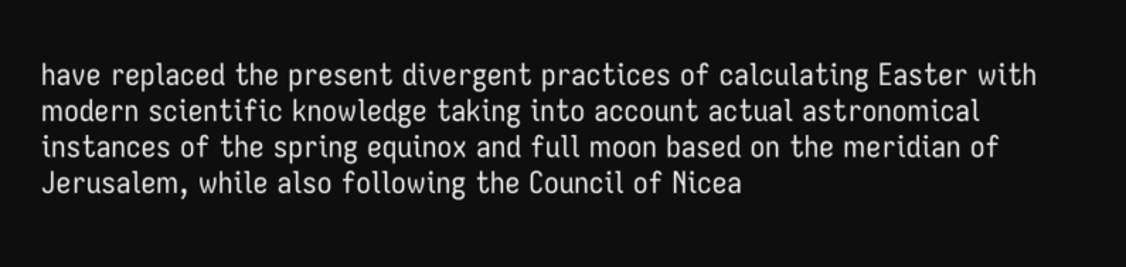have replaced the present divergent practices of calculating Easter with modern scientific knowledge taking into account actual astronomical instances of the spring equinox and full moon based on the meridian of Jerusalem, while also following the Council of Nicea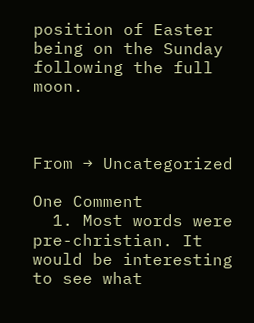position of Easter being on the Sunday following the full moon.



From → Uncategorized

One Comment
  1. Most words were pre-christian. It would be interesting to see what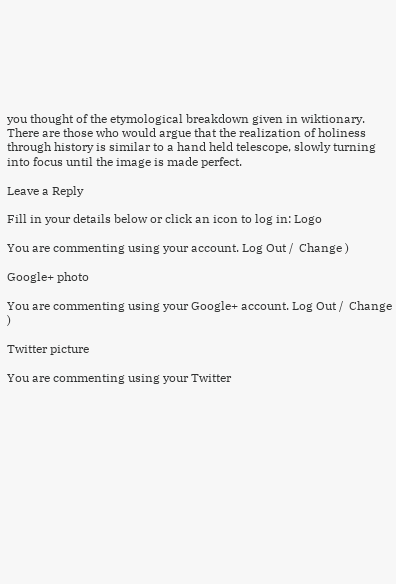you thought of the etymological breakdown given in wiktionary. There are those who would argue that the realization of holiness through history is similar to a hand held telescope, slowly turning into focus until the image is made perfect.

Leave a Reply

Fill in your details below or click an icon to log in: Logo

You are commenting using your account. Log Out /  Change )

Google+ photo

You are commenting using your Google+ account. Log Out /  Change )

Twitter picture

You are commenting using your Twitter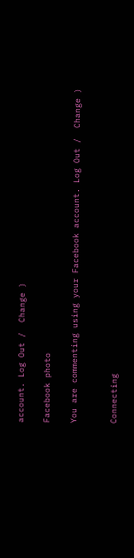account. Log Out /  Change )

Facebook photo

You are commenting using your Facebook account. Log Out /  Change )


Connecting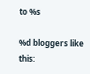to %s

%d bloggers like this: